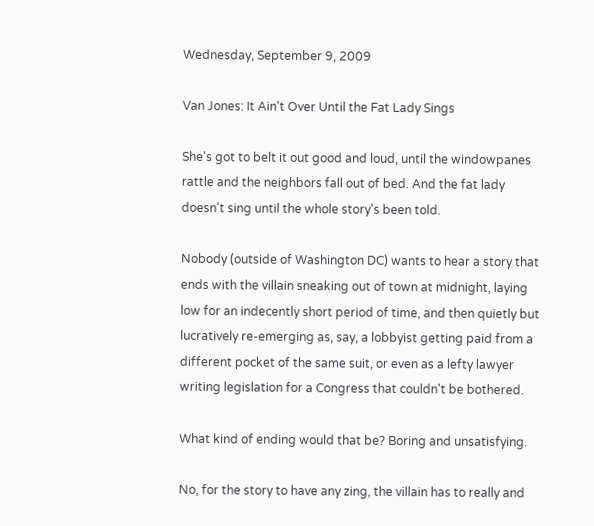Wednesday, September 9, 2009

Van Jones: It Ain't Over Until the Fat Lady Sings

She's got to belt it out good and loud, until the windowpanes rattle and the neighbors fall out of bed. And the fat lady doesn't sing until the whole story's been told.

Nobody (outside of Washington DC) wants to hear a story that ends with the villain sneaking out of town at midnight, laying low for an indecently short period of time, and then quietly but lucratively re-emerging as, say, a lobbyist getting paid from a different pocket of the same suit, or even as a lefty lawyer writing legislation for a Congress that couldn't be bothered.

What kind of ending would that be? Boring and unsatisfying.

No, for the story to have any zing, the villain has to really and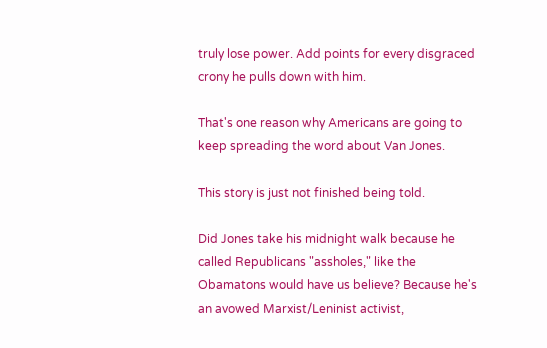truly lose power. Add points for every disgraced crony he pulls down with him.

That's one reason why Americans are going to keep spreading the word about Van Jones.

This story is just not finished being told.

Did Jones take his midnight walk because he called Republicans "assholes," like the Obamatons would have us believe? Because he's an avowed Marxist/Leninist activist,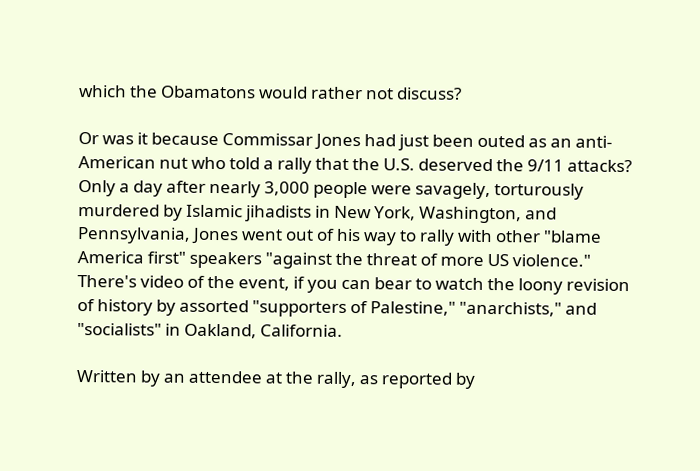which the Obamatons would rather not discuss?

Or was it because Commissar Jones had just been outed as an anti-American nut who told a rally that the U.S. deserved the 9/11 attacks? Only a day after nearly 3,000 people were savagely, torturously murdered by Islamic jihadists in New York, Washington, and Pennsylvania, Jones went out of his way to rally with other "blame America first" speakers "against the threat of more US violence." There's video of the event, if you can bear to watch the loony revision of history by assorted "supporters of Palestine," "anarchists," and "socialists" in Oakland, California.

Written by an attendee at the rally, as reported by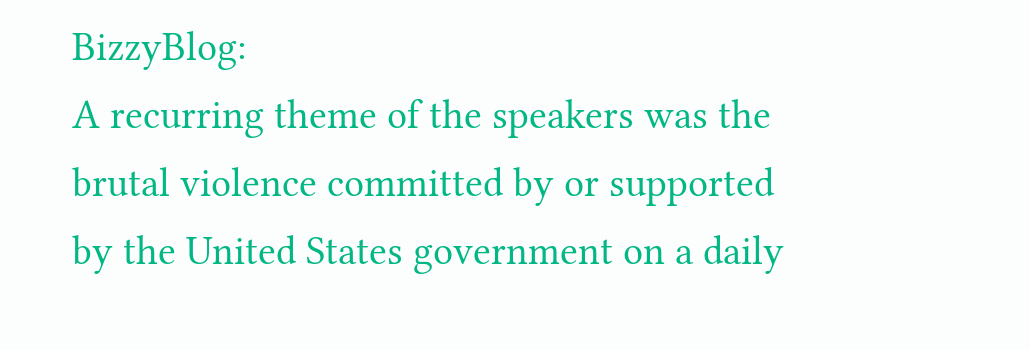BizzyBlog:
A recurring theme of the speakers was the brutal violence committed by or supported by the United States government on a daily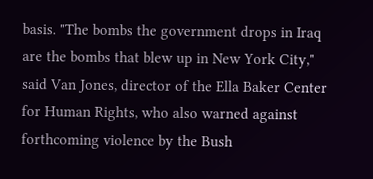basis. "The bombs the government drops in Iraq are the bombs that blew up in New York City," said Van Jones, director of the Ella Baker Center for Human Rights, who also warned against forthcoming violence by the Bush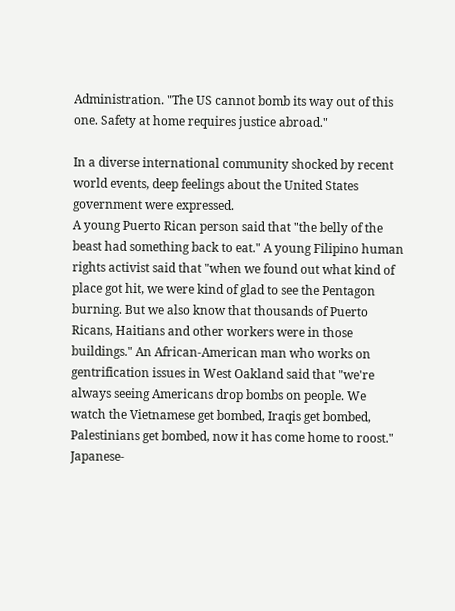Administration. "The US cannot bomb its way out of this one. Safety at home requires justice abroad."

In a diverse international community shocked by recent world events, deep feelings about the United States government were expressed.
A young Puerto Rican person said that "the belly of the beast had something back to eat." A young Filipino human rights activist said that "when we found out what kind of place got hit, we were kind of glad to see the Pentagon burning. But we also know that thousands of Puerto Ricans, Haitians and other workers were in those buildings." An African-American man who works on gentrification issues in West Oakland said that "we're always seeing Americans drop bombs on people. We watch the Vietnamese get bombed, Iraqis get bombed, Palestinians get bombed, now it has come home to roost." Japanese-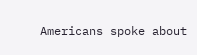Americans spoke about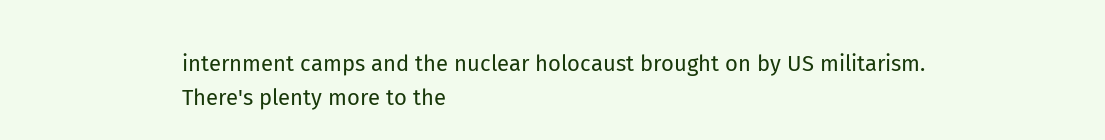internment camps and the nuclear holocaust brought on by US militarism.
There's plenty more to the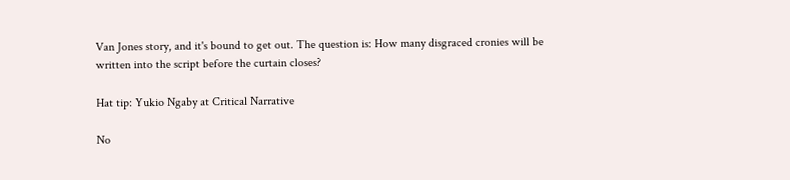Van Jones story, and it's bound to get out. The question is: How many disgraced cronies will be written into the script before the curtain closes?

Hat tip: Yukio Ngaby at Critical Narrative

No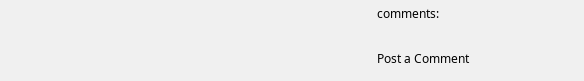comments:

Post a Comment